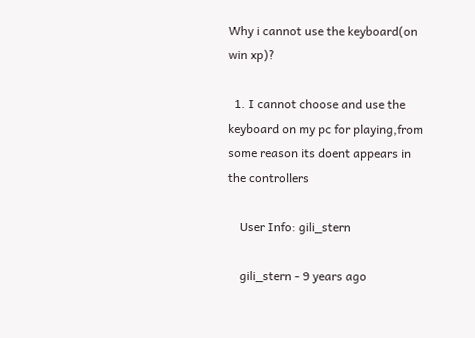Why i cannot use the keyboard(on win xp)?

  1. I cannot choose and use the keyboard on my pc for playing,from some reason its doent appears in the controllers

    User Info: gili_stern

    gili_stern - 9 years ago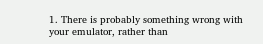1. There is probably something wrong with your emulator, rather than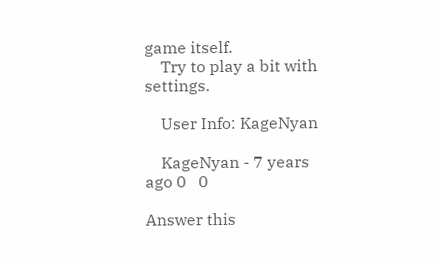game itself.
    Try to play a bit with settings.

    User Info: KageNyan

    KageNyan - 7 years ago 0   0

Answer this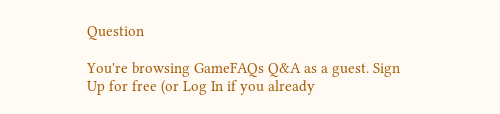Question

You're browsing GameFAQs Q&A as a guest. Sign Up for free (or Log In if you already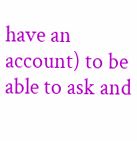have an account) to be able to ask and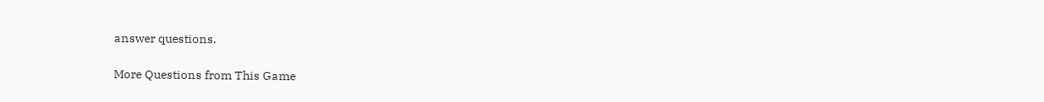answer questions.

More Questions from This Game